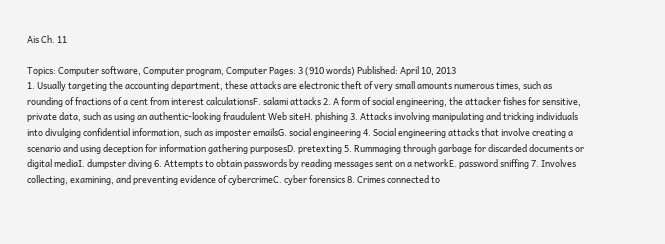Ais Ch. 11

Topics: Computer software, Computer program, Computer Pages: 3 (910 words) Published: April 10, 2013
1. Usually targeting the accounting department, these attacks are electronic theft of very small amounts numerous times, such as rounding of fractions of a cent from interest calculationsF. salami attacks 2. A form of social engineering, the attacker fishes for sensitive, private data, such as using an authentic-looking fraudulent Web siteH. phishing 3. Attacks involving manipulating and tricking individuals into divulging confidential information, such as imposter emailsG. social engineering 4. Social engineering attacks that involve creating a scenario and using deception for information gathering purposesD. pretexting 5. Rummaging through garbage for discarded documents or digital mediaI. dumpster diving 6. Attempts to obtain passwords by reading messages sent on a networkE. password sniffing 7. Involves collecting, examining, and preventing evidence of cybercrimeC. cyber forensics 8. Crimes connected to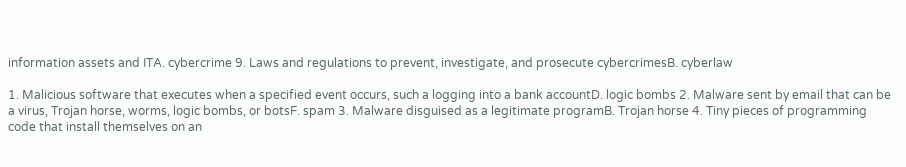information assets and ITA. cybercrime 9. Laws and regulations to prevent, investigate, and prosecute cybercrimesB. cyberlaw

1. Malicious software that executes when a specified event occurs, such a logging into a bank accountD. logic bombs 2. Malware sent by email that can be a virus, Trojan horse, worms, logic bombs, or botsF. spam 3. Malware disguised as a legitimate programB. Trojan horse 4. Tiny pieces of programming code that install themselves on an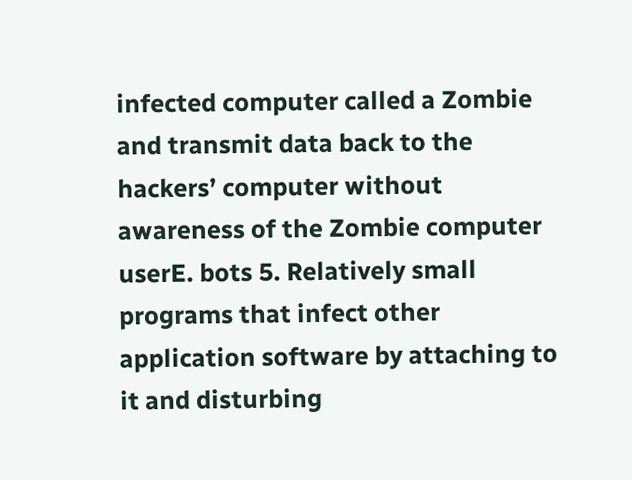infected computer called a Zombie and transmit data back to the hackers’ computer without awareness of the Zombie computer userE. bots 5. Relatively small programs that infect other application software by attaching to it and disturbing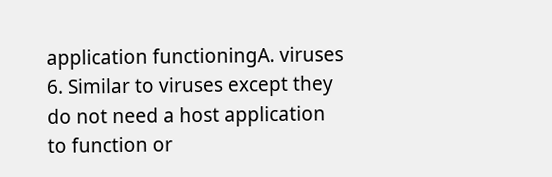application functioningA. viruses 6. Similar to viruses except they do not need a host application to function or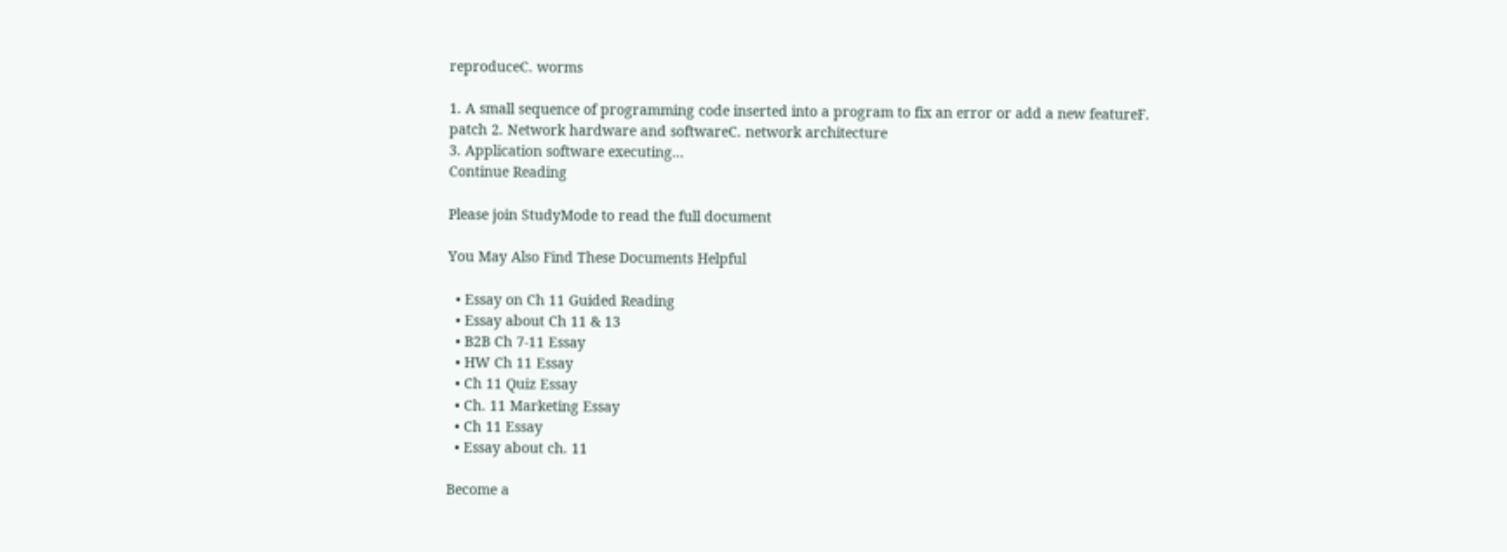reproduceC. worms

1. A small sequence of programming code inserted into a program to fix an error or add a new featureF. patch 2. Network hardware and softwareC. network architecture
3. Application software executing...
Continue Reading

Please join StudyMode to read the full document

You May Also Find These Documents Helpful

  • Essay on Ch 11 Guided Reading
  • Essay about Ch 11 & 13
  • B2B Ch 7-11 Essay
  • HW Ch 11 Essay
  • Ch 11 Quiz Essay
  • Ch. 11 Marketing Essay
  • Ch 11 Essay
  • Essay about ch. 11

Become a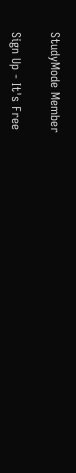StudyMode Member

Sign Up - It's Free